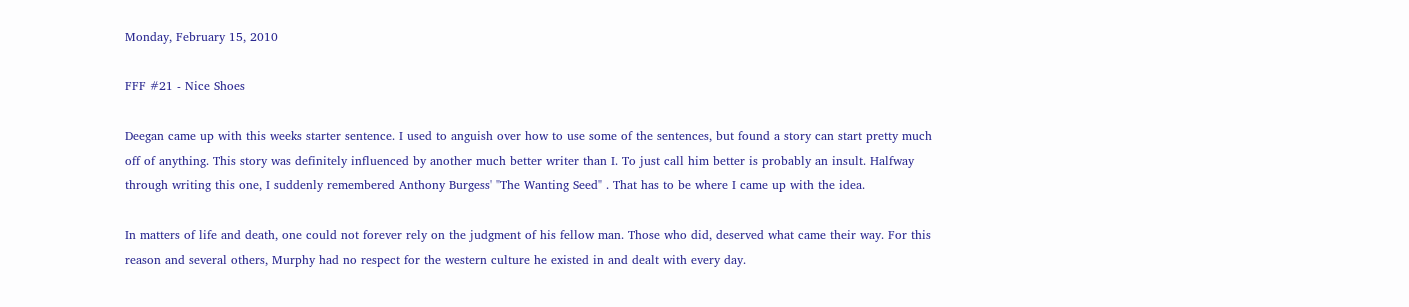Monday, February 15, 2010

FFF #21 - Nice Shoes

Deegan came up with this weeks starter sentence. I used to anguish over how to use some of the sentences, but found a story can start pretty much off of anything. This story was definitely influenced by another much better writer than I. To just call him better is probably an insult. Halfway through writing this one, I suddenly remembered Anthony Burgess' "The Wanting Seed" . That has to be where I came up with the idea.

In matters of life and death, one could not forever rely on the judgment of his fellow man. Those who did, deserved what came their way. For this reason and several others, Murphy had no respect for the western culture he existed in and dealt with every day.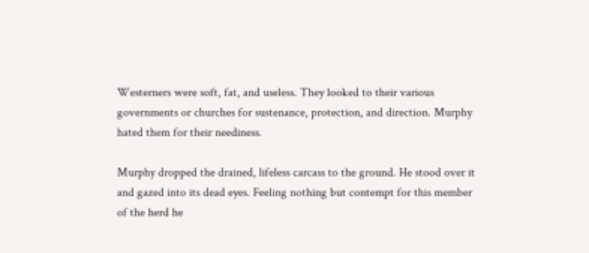Westerners were soft, fat, and useless. They looked to their various governments or churches for sustenance, protection, and direction. Murphy hated them for their neediness.

Murphy dropped the drained, lifeless carcass to the ground. He stood over it and gazed into its dead eyes. Feeling nothing but contempt for this member of the herd he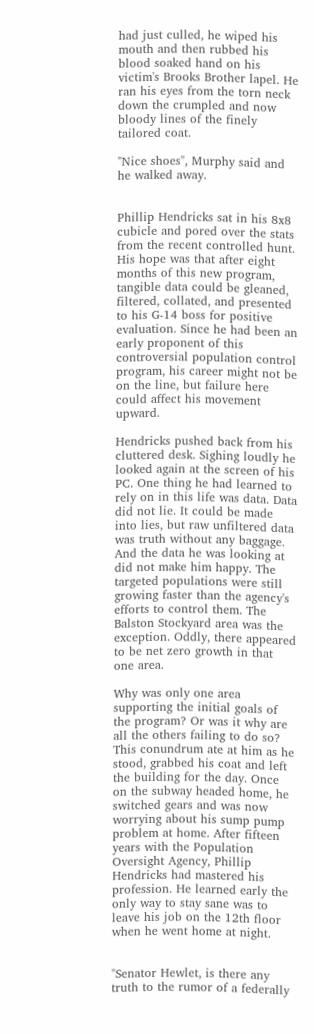had just culled, he wiped his mouth and then rubbed his blood soaked hand on his victim's Brooks Brother lapel. He ran his eyes from the torn neck down the crumpled and now bloody lines of the finely tailored coat.

"Nice shoes", Murphy said and he walked away.


Phillip Hendricks sat in his 8x8 cubicle and pored over the stats from the recent controlled hunt. His hope was that after eight months of this new program, tangible data could be gleaned, filtered, collated, and presented to his G-14 boss for positive evaluation. Since he had been an early proponent of this controversial population control program, his career might not be on the line, but failure here could affect his movement upward.

Hendricks pushed back from his cluttered desk. Sighing loudly he looked again at the screen of his PC. One thing he had learned to rely on in this life was data. Data did not lie. It could be made into lies, but raw unfiltered data was truth without any baggage. And the data he was looking at did not make him happy. The targeted populations were still growing faster than the agency's efforts to control them. The Balston Stockyard area was the exception. Oddly, there appeared to be net zero growth in that one area.

Why was only one area supporting the initial goals of the program? Or was it why are all the others failing to do so? This conundrum ate at him as he stood, grabbed his coat and left the building for the day. Once on the subway headed home, he switched gears and was now worrying about his sump pump problem at home. After fifteen years with the Population Oversight Agency, Phillip Hendricks had mastered his profession. He learned early the only way to stay sane was to leave his job on the 12th floor when he went home at night.


"Senator Hewlet, is there any truth to the rumor of a federally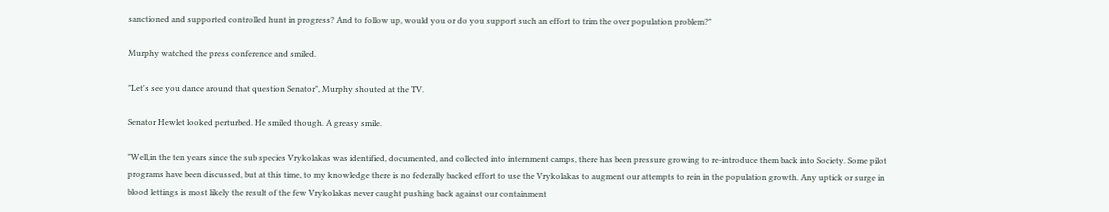sanctioned and supported controlled hunt in progress? And to follow up, would you or do you support such an effort to trim the over population problem?"

Murphy watched the press conference and smiled.

"Let's see you dance around that question Senator", Murphy shouted at the TV.

Senator Hewlet looked perturbed. He smiled though. A greasy smile.

"Well,in the ten years since the sub species Vrykolakas was identified, documented, and collected into internment camps, there has been pressure growing to re-introduce them back into Society. Some pilot programs have been discussed, but at this time, to my knowledge there is no federally backed effort to use the Vrykolakas to augment our attempts to rein in the population growth. Any uptick or surge in blood lettings is most likely the result of the few Vrykolakas never caught pushing back against our containment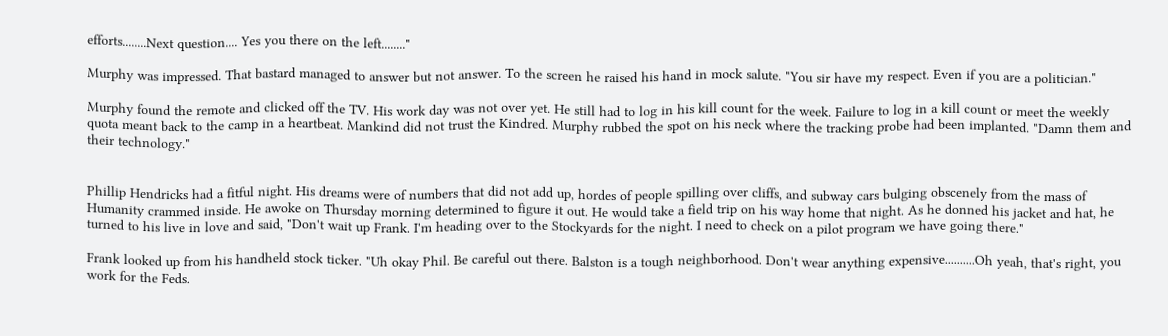efforts........Next question.... Yes you there on the left........"

Murphy was impressed. That bastard managed to answer but not answer. To the screen he raised his hand in mock salute. "You sir have my respect. Even if you are a politician."

Murphy found the remote and clicked off the TV. His work day was not over yet. He still had to log in his kill count for the week. Failure to log in a kill count or meet the weekly quota meant back to the camp in a heartbeat. Mankind did not trust the Kindred. Murphy rubbed the spot on his neck where the tracking probe had been implanted. "Damn them and their technology."


Phillip Hendricks had a fitful night. His dreams were of numbers that did not add up, hordes of people spilling over cliffs, and subway cars bulging obscenely from the mass of Humanity crammed inside. He awoke on Thursday morning determined to figure it out. He would take a field trip on his way home that night. As he donned his jacket and hat, he turned to his live in love and said, "Don't wait up Frank. I'm heading over to the Stockyards for the night. I need to check on a pilot program we have going there."

Frank looked up from his handheld stock ticker. "Uh okay Phil. Be careful out there. Balston is a tough neighborhood. Don't wear anything expensive..........Oh yeah, that's right, you work for the Feds.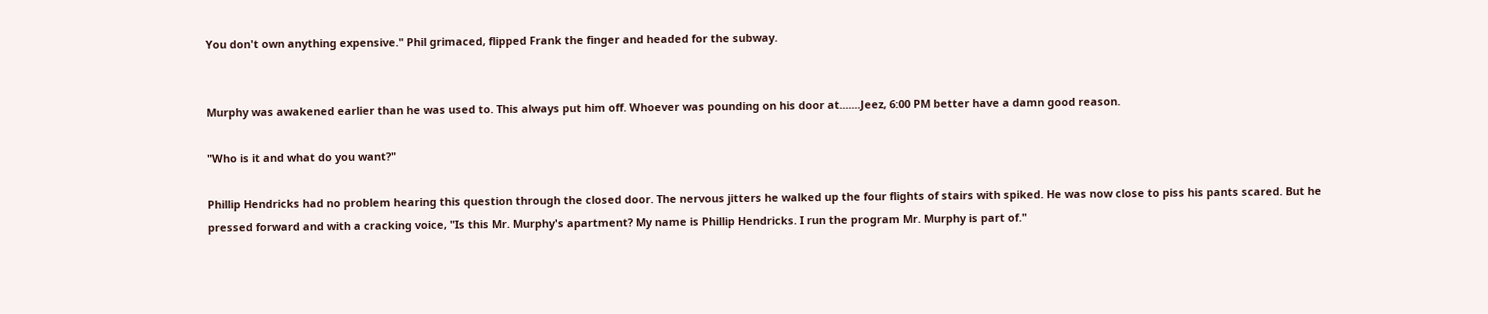You don't own anything expensive." Phil grimaced, flipped Frank the finger and headed for the subway.


Murphy was awakened earlier than he was used to. This always put him off. Whoever was pounding on his door at.......Jeez, 6:00 PM better have a damn good reason.

"Who is it and what do you want?"

Phillip Hendricks had no problem hearing this question through the closed door. The nervous jitters he walked up the four flights of stairs with spiked. He was now close to piss his pants scared. But he pressed forward and with a cracking voice, "Is this Mr. Murphy's apartment? My name is Phillip Hendricks. I run the program Mr. Murphy is part of."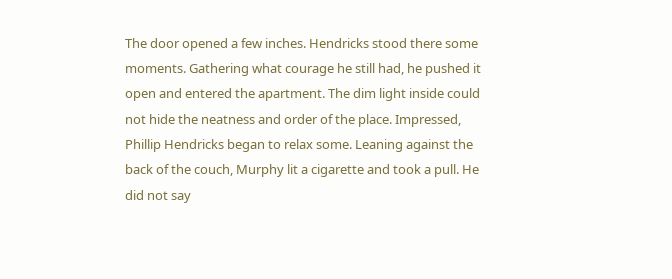The door opened a few inches. Hendricks stood there some moments. Gathering what courage he still had, he pushed it open and entered the apartment. The dim light inside could not hide the neatness and order of the place. Impressed, Phillip Hendricks began to relax some. Leaning against the back of the couch, Murphy lit a cigarette and took a pull. He did not say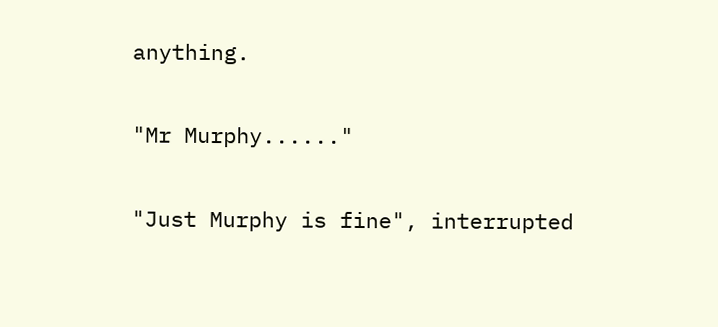anything.

"Mr Murphy......"

"Just Murphy is fine", interrupted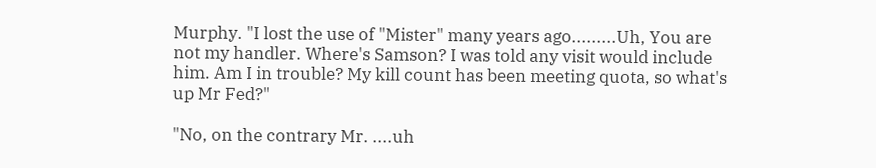Murphy. "I lost the use of "Mister" many years ago.........Uh, You are not my handler. Where's Samson? I was told any visit would include him. Am I in trouble? My kill count has been meeting quota, so what's up Mr Fed?"

"No, on the contrary Mr. ....uh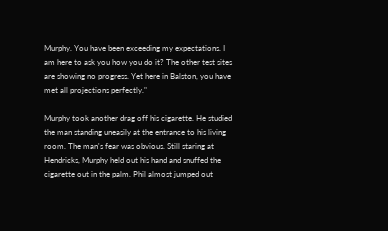Murphy. You have been exceeding my expectations. I am here to ask you how you do it? The other test sites are showing no progress. Yet here in Balston, you have met all projections perfectly."

Murphy took another drag off his cigarette. He studied the man standing uneasily at the entrance to his living room. The man's fear was obvious. Still staring at Hendricks, Murphy held out his hand and snuffed the cigarette out in the palm. Phil almost jumped out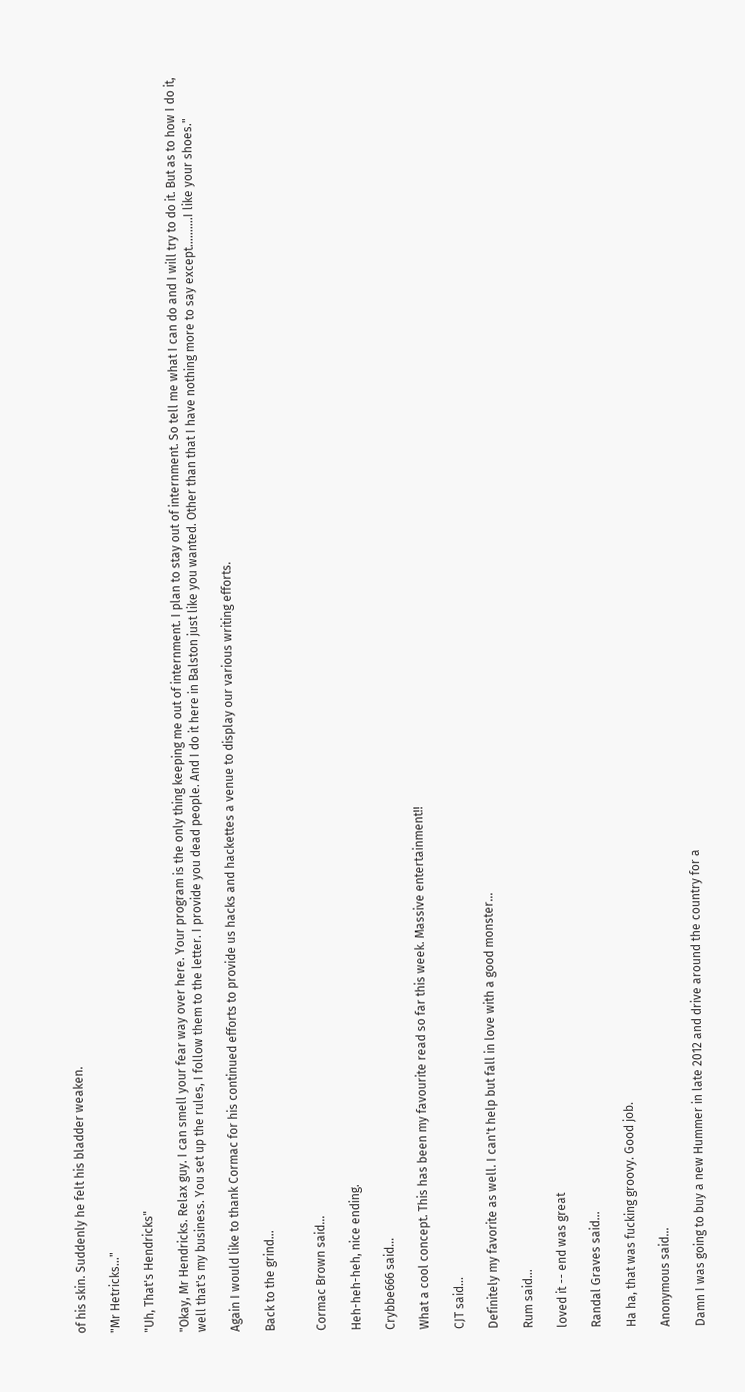of his skin. Suddenly he felt his bladder weaken.

"Mr Hetricks..."

"Uh, That's Hendricks"

"Okay, Mr Hendricks. Relax guy. I can smell your fear way over here. Your program is the only thing keeping me out of internment. I plan to stay out of internment. So tell me what I can do and I will try to do it. But as to how I do it, well that's my business. You set up the rules, I follow them to the letter. I provide you dead people. And I do it here in Balston just like you wanted. Other than that I have nothing more to say except..........I like your shoes."

Again I would like to thank Cormac for his continued efforts to provide us hacks and hackettes a venue to display our various writing efforts.

Back to the grind...


Cormac Brown said...

Heh-heh-heh, nice ending.

Crybbe666 said...

What a cool concept. This has been my favourite read so far this week. Massive entertainment!!

CJT said...

Definitely my favorite as well. I can't help but fall in love with a good monster...

Rum said...

loved it -- end was great

Randal Graves said...

Ha ha, that was fucking groovy. Good job.

Anonymous said...

Damn I was going to buy a new Hummer in late 2012 and drive around the country for a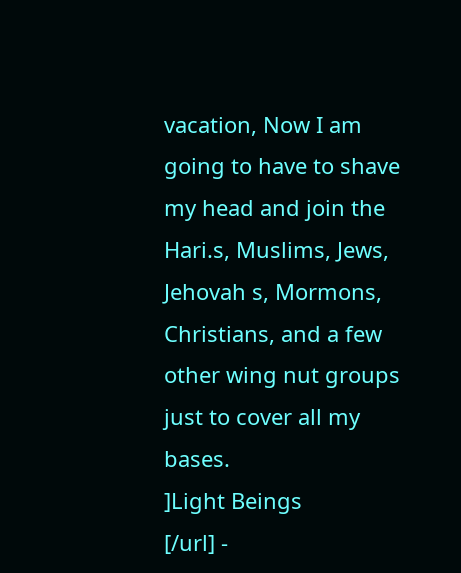vacation, Now I am going to have to shave my head and join the Hari.s, Muslims, Jews, Jehovah s, Mormons, Christians, and a few other wing nut groups just to cover all my bases.
]Light Beings
[/url] -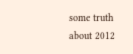some truth about 2012